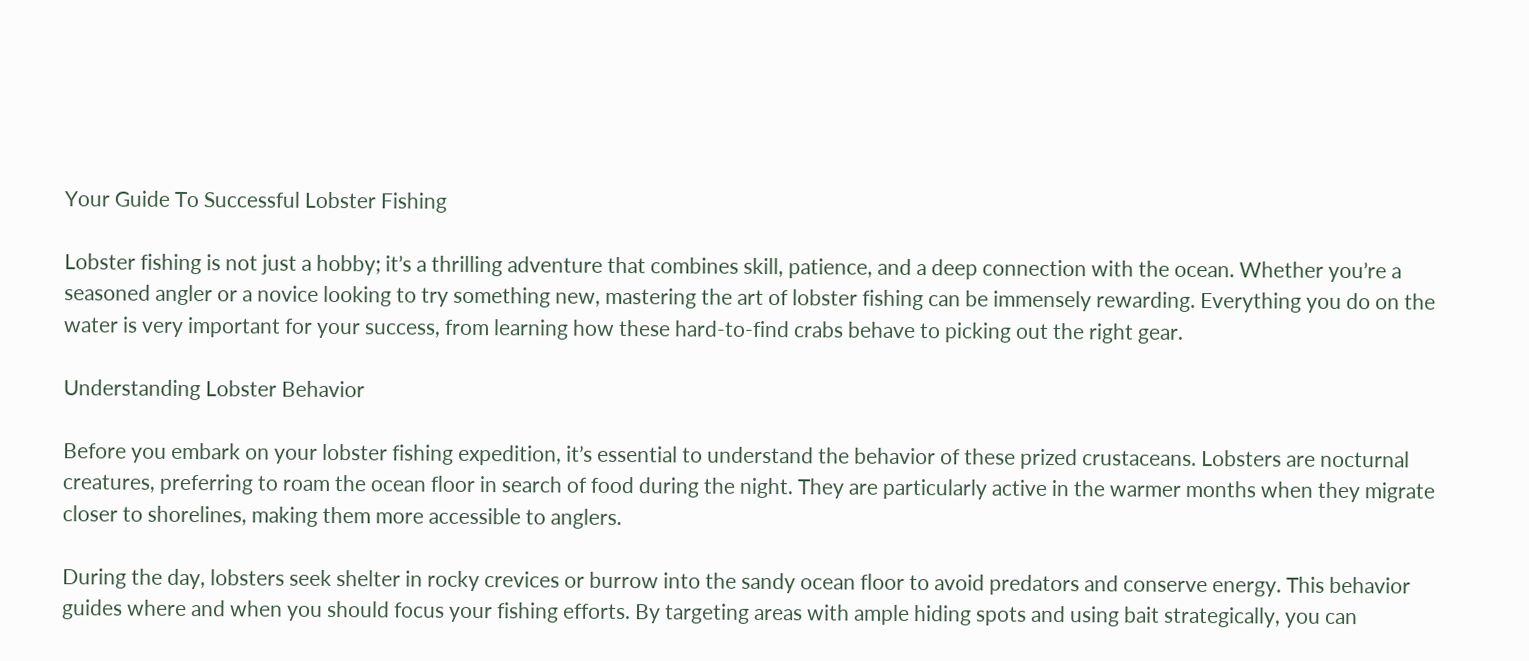Your Guide To Successful Lobster Fishing

Lobster fishing is not just a hobby; it’s a thrilling adventure that combines skill, patience, and a deep connection with the ocean. Whether you’re a seasoned angler or a novice looking to try something new, mastering the art of lobster fishing can be immensely rewarding. Everything you do on the water is very important for your success, from learning how these hard-to-find crabs behave to picking out the right gear.

Understanding Lobster Behavior

Before you embark on your lobster fishing expedition, it’s essential to understand the behavior of these prized crustaceans. Lobsters are nocturnal creatures, preferring to roam the ocean floor in search of food during the night. They are particularly active in the warmer months when they migrate closer to shorelines, making them more accessible to anglers.

During the day, lobsters seek shelter in rocky crevices or burrow into the sandy ocean floor to avoid predators and conserve energy. This behavior guides where and when you should focus your fishing efforts. By targeting areas with ample hiding spots and using bait strategically, you can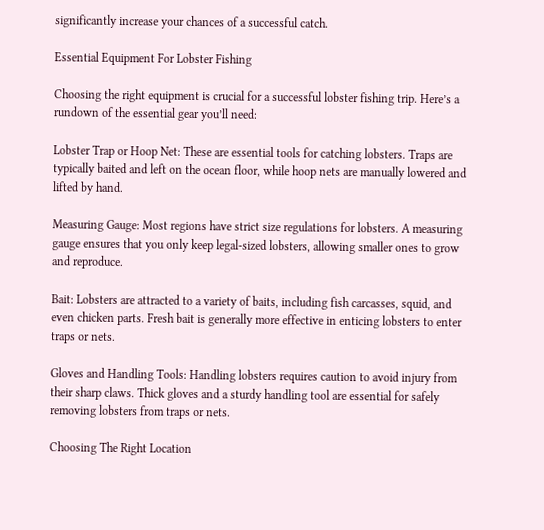significantly increase your chances of a successful catch.

Essential Equipment For Lobster Fishing

Choosing the right equipment is crucial for a successful lobster fishing trip. Here’s a rundown of the essential gear you’ll need:

Lobster Trap or Hoop Net: These are essential tools for catching lobsters. Traps are typically baited and left on the ocean floor, while hoop nets are manually lowered and lifted by hand.

Measuring Gauge: Most regions have strict size regulations for lobsters. A measuring gauge ensures that you only keep legal-sized lobsters, allowing smaller ones to grow and reproduce.

Bait: Lobsters are attracted to a variety of baits, including fish carcasses, squid, and even chicken parts. Fresh bait is generally more effective in enticing lobsters to enter traps or nets.

Gloves and Handling Tools: Handling lobsters requires caution to avoid injury from their sharp claws. Thick gloves and a sturdy handling tool are essential for safely removing lobsters from traps or nets.

Choosing The Right Location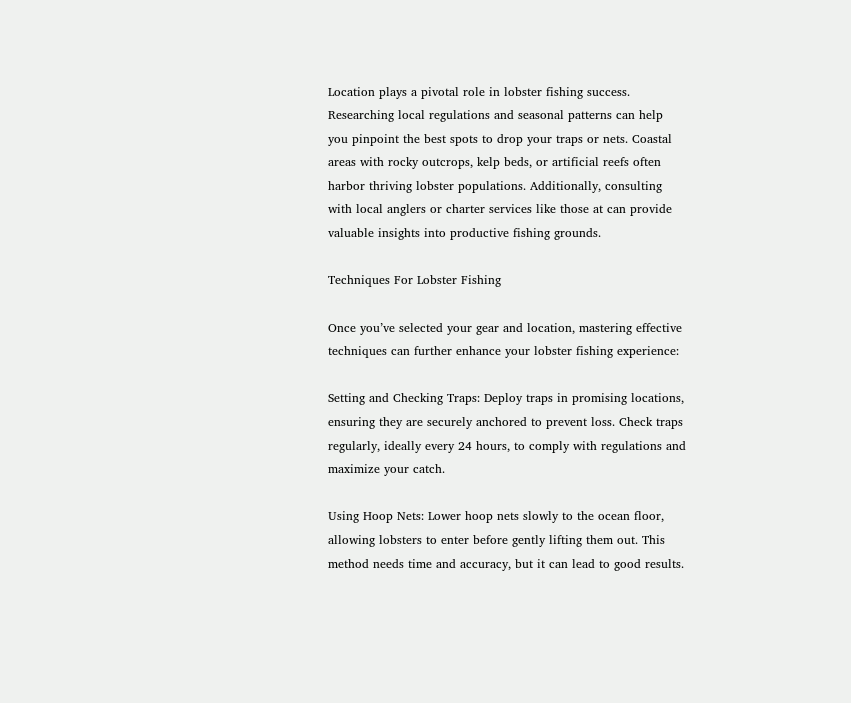Location plays a pivotal role in lobster fishing success. Researching local regulations and seasonal patterns can help you pinpoint the best spots to drop your traps or nets. Coastal areas with rocky outcrops, kelp beds, or artificial reefs often harbor thriving lobster populations. Additionally, consulting with local anglers or charter services like those at can provide valuable insights into productive fishing grounds.

Techniques For Lobster Fishing

Once you’ve selected your gear and location, mastering effective techniques can further enhance your lobster fishing experience:

Setting and Checking Traps: Deploy traps in promising locations, ensuring they are securely anchored to prevent loss. Check traps regularly, ideally every 24 hours, to comply with regulations and maximize your catch.

Using Hoop Nets: Lower hoop nets slowly to the ocean floor, allowing lobsters to enter before gently lifting them out. This method needs time and accuracy, but it can lead to good results.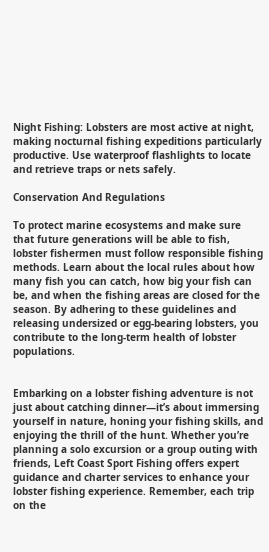Night Fishing: Lobsters are most active at night, making nocturnal fishing expeditions particularly productive. Use waterproof flashlights to locate and retrieve traps or nets safely.

Conservation And Regulations

To protect marine ecosystems and make sure that future generations will be able to fish, lobster fishermen must follow responsible fishing methods. Learn about the local rules about how many fish you can catch, how big your fish can be, and when the fishing areas are closed for the season. By adhering to these guidelines and releasing undersized or egg-bearing lobsters, you contribute to the long-term health of lobster populations.


Embarking on a lobster fishing adventure is not just about catching dinner—it’s about immersing yourself in nature, honing your fishing skills, and enjoying the thrill of the hunt. Whether you’re planning a solo excursion or a group outing with friends, Left Coast Sport Fishing offers expert guidance and charter services to enhance your lobster fishing experience. Remember, each trip on the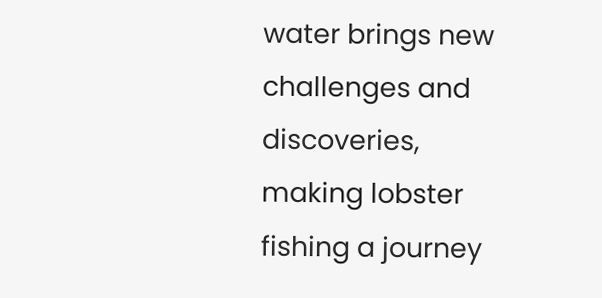water brings new challenges and discoveries, making lobster fishing a journey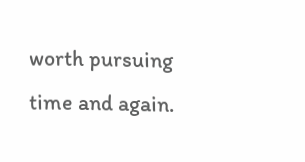worth pursuing time and again.